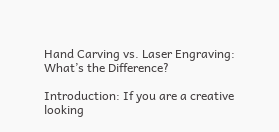Hand Carving vs. Laser Engraving: What’s the Difference?

Introduction: If you are a creative looking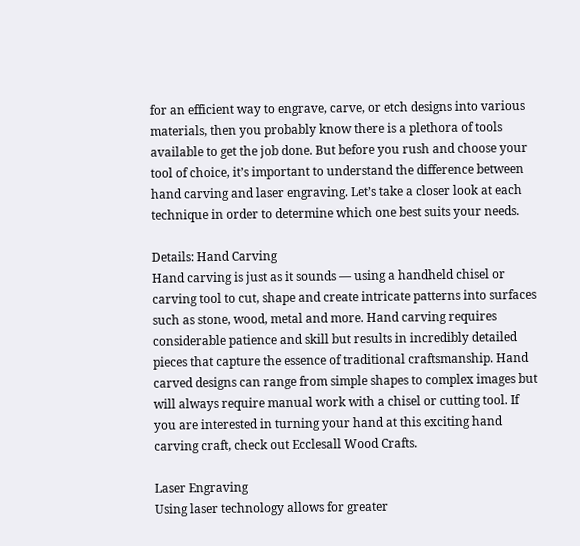for an efficient way to engrave, carve, or etch designs into various materials, then you probably know there is a plethora of tools available to get the job done. But before you rush and choose your tool of choice, it’s important to understand the difference between hand carving and laser engraving. Let’s take a closer look at each technique in order to determine which one best suits your needs.

Details: Hand Carving
Hand carving is just as it sounds — using a handheld chisel or carving tool to cut, shape and create intricate patterns into surfaces such as stone, wood, metal and more. Hand carving requires considerable patience and skill but results in incredibly detailed pieces that capture the essence of traditional craftsmanship. Hand carved designs can range from simple shapes to complex images but will always require manual work with a chisel or cutting tool. If you are interested in turning your hand at this exciting hand carving craft, check out Ecclesall Wood Crafts.

Laser Engraving
Using laser technology allows for greater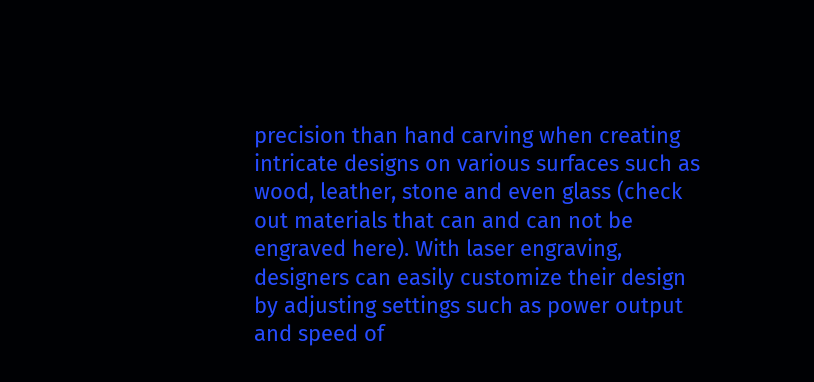precision than hand carving when creating intricate designs on various surfaces such as wood, leather, stone and even glass (check out materials that can and can not be engraved here). With laser engraving, designers can easily customize their design by adjusting settings such as power output and speed of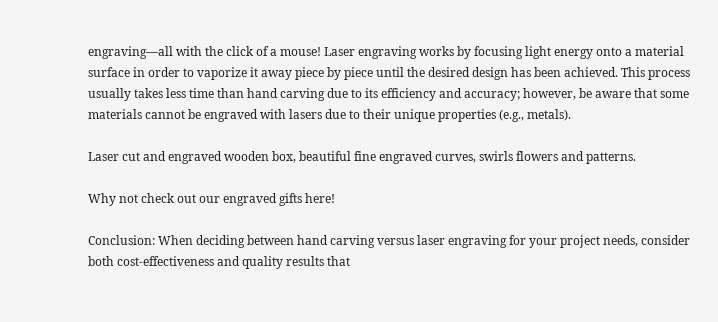engraving—all with the click of a mouse! Laser engraving works by focusing light energy onto a material surface in order to vaporize it away piece by piece until the desired design has been achieved. This process usually takes less time than hand carving due to its efficiency and accuracy; however, be aware that some materials cannot be engraved with lasers due to their unique properties (e.g., metals).

Laser cut and engraved wooden box, beautiful fine engraved curves, swirls flowers and patterns.

Why not check out our engraved gifts here!

Conclusion: When deciding between hand carving versus laser engraving for your project needs, consider both cost-effectiveness and quality results that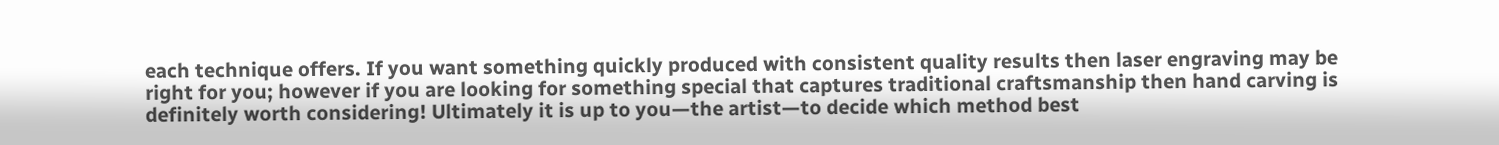each technique offers. If you want something quickly produced with consistent quality results then laser engraving may be right for you; however if you are looking for something special that captures traditional craftsmanship then hand carving is definitely worth considering! Ultimately it is up to you—the artist—to decide which method best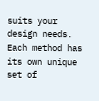suits your design needs. Each method has its own unique set of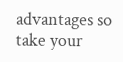advantages so take your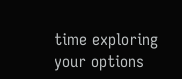time exploring your options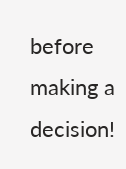before making a decision!